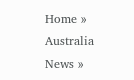Home » Australia News »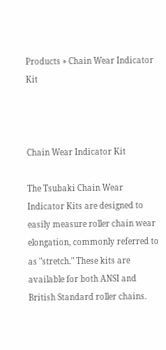Products » Chain Wear Indicator Kit



Chain Wear Indicator Kit

The Tsubaki Chain Wear Indicator Kits are designed to easily measure roller chain wear elongation, commonly referred to as "stretch." These kits are available for both ANSI and British Standard roller chains.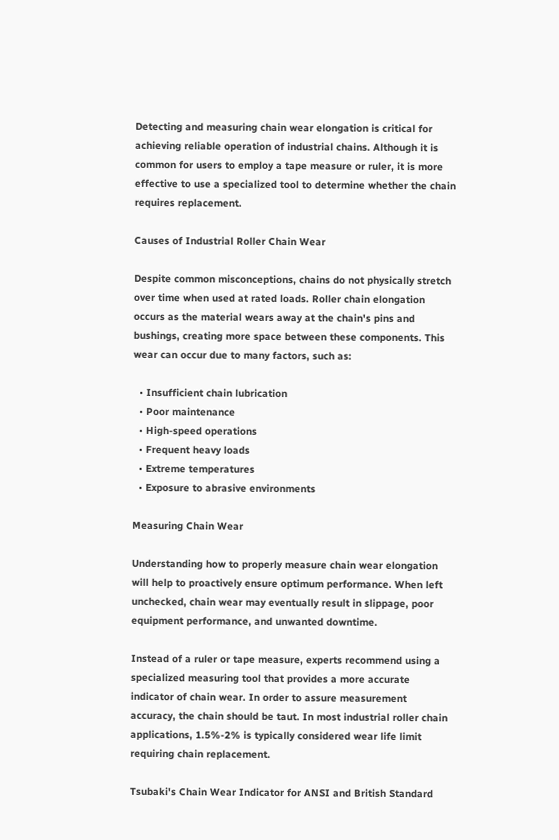Detecting and measuring chain wear elongation is critical for achieving reliable operation of industrial chains. Although it is common for users to employ a tape measure or ruler, it is more effective to use a specialized tool to determine whether the chain requires replacement.

Causes of Industrial Roller Chain Wear

Despite common misconceptions, chains do not physically stretch over time when used at rated loads. Roller chain elongation occurs as the material wears away at the chain's pins and bushings, creating more space between these components. This wear can occur due to many factors, such as:

  • Insufficient chain lubrication
  • Poor maintenance
  • High-speed operations
  • Frequent heavy loads
  • Extreme temperatures
  • Exposure to abrasive environments

Measuring Chain Wear

Understanding how to properly measure chain wear elongation will help to proactively ensure optimum performance. When left unchecked, chain wear may eventually result in slippage, poor equipment performance, and unwanted downtime.

Instead of a ruler or tape measure, experts recommend using a specialized measuring tool that provides a more accurate indicator of chain wear. In order to assure measurement accuracy, the chain should be taut. In most industrial roller chain applications, 1.5%-2% is typically considered wear life limit requiring chain replacement.

Tsubaki's Chain Wear Indicator for ANSI and British Standard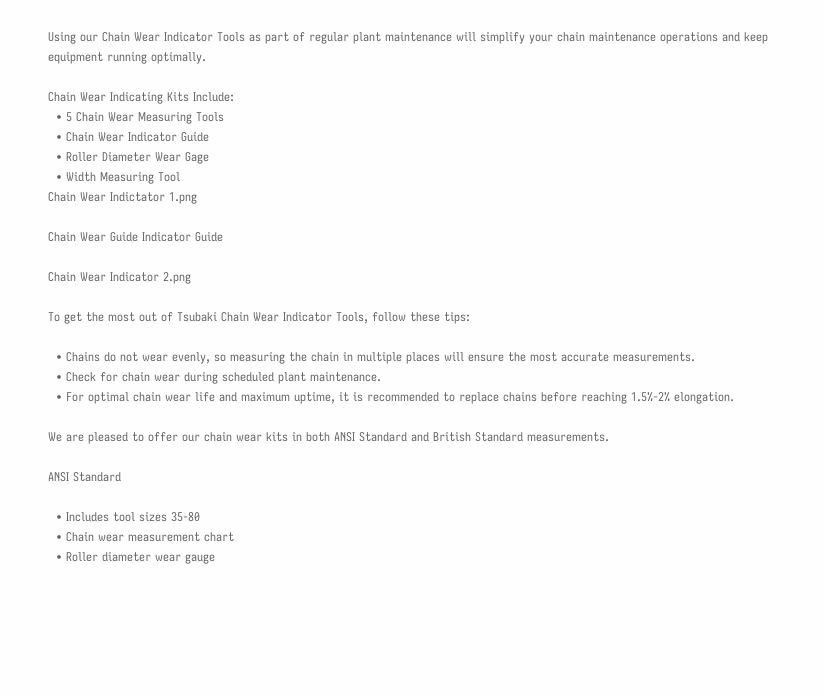Using our Chain Wear Indicator Tools as part of regular plant maintenance will simplify your chain maintenance operations and keep equipment running optimally.

Chain Wear Indicating Kits Include:
  • 5 Chain Wear Measuring Tools
  • Chain Wear Indicator Guide
  • Roller Diameter Wear Gage
  • Width Measuring Tool
Chain Wear Indictator 1.png

Chain Wear Guide Indicator Guide

Chain Wear Indicator 2.png

To get the most out of Tsubaki Chain Wear Indicator Tools, follow these tips:

  • Chains do not wear evenly, so measuring the chain in multiple places will ensure the most accurate measurements.
  • Check for chain wear during scheduled plant maintenance.
  • For optimal chain wear life and maximum uptime, it is recommended to replace chains before reaching 1.5%-2% elongation.

We are pleased to offer our chain wear kits in both ANSI Standard and British Standard measurements.

ANSI Standard

  • Includes tool sizes 35-80
  • Chain wear measurement chart
  • Roller diameter wear gauge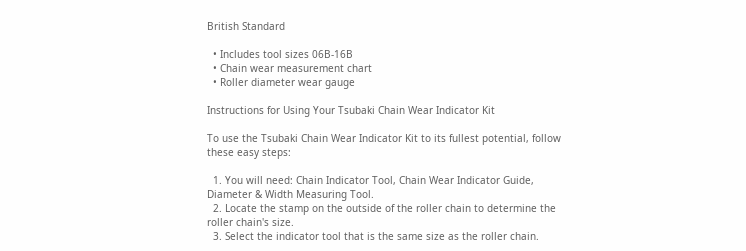British Standard

  • Includes tool sizes 06B-16B
  • Chain wear measurement chart
  • Roller diameter wear gauge

Instructions for Using Your Tsubaki Chain Wear Indicator Kit

To use the Tsubaki Chain Wear Indicator Kit to its fullest potential, follow these easy steps:

  1. You will need: Chain Indicator Tool, Chain Wear Indicator Guide, Diameter & Width Measuring Tool.
  2. Locate the stamp on the outside of the roller chain to determine the roller chain's size.
  3. Select the indicator tool that is the same size as the roller chain.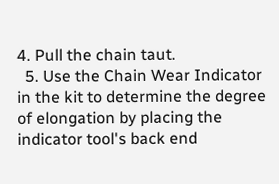4. Pull the chain taut.
  5. Use the Chain Wear Indicator in the kit to determine the degree of elongation by placing the indicator tool's back end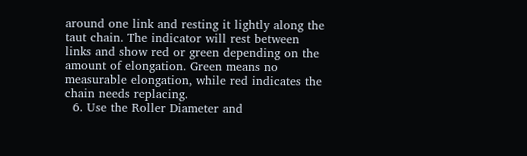around one link and resting it lightly along the taut chain. The indicator will rest between links and show red or green depending on the amount of elongation. Green means no measurable elongation, while red indicates the chain needs replacing.
  6. Use the Roller Diameter and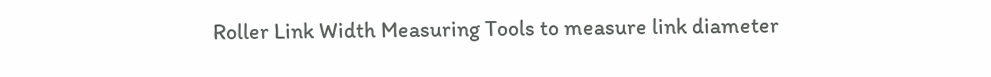Roller Link Width Measuring Tools to measure link diameter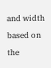and width based on the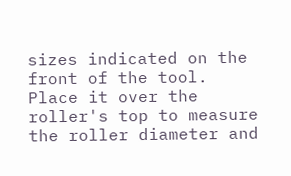sizes indicated on the front of the tool. Place it over the roller's top to measure the roller diameter and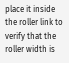place it inside the roller link to verify that the roller width is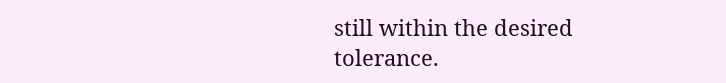still within the desired tolerance.